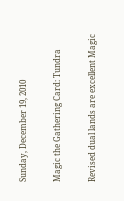Sunday, December 19, 2010

Magic the Gathering Card: Tundra

Revised dual lands are excellent Magic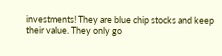investments! They are blue chip stocks and keep their value. They only go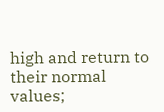high and return to their normal values;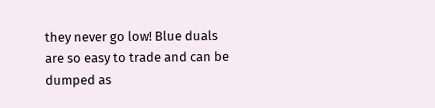they never go low! Blue duals are so easy to trade and can be dumped as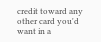credit toward any other card you'd want in a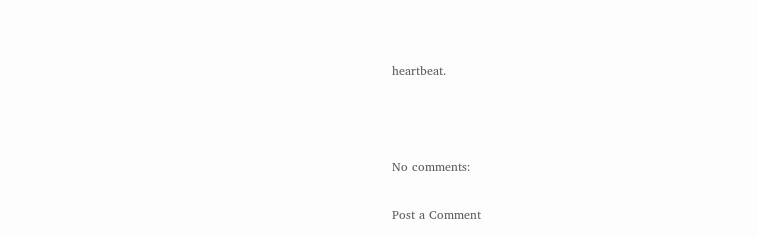heartbeat.



No comments:

Post a Comment